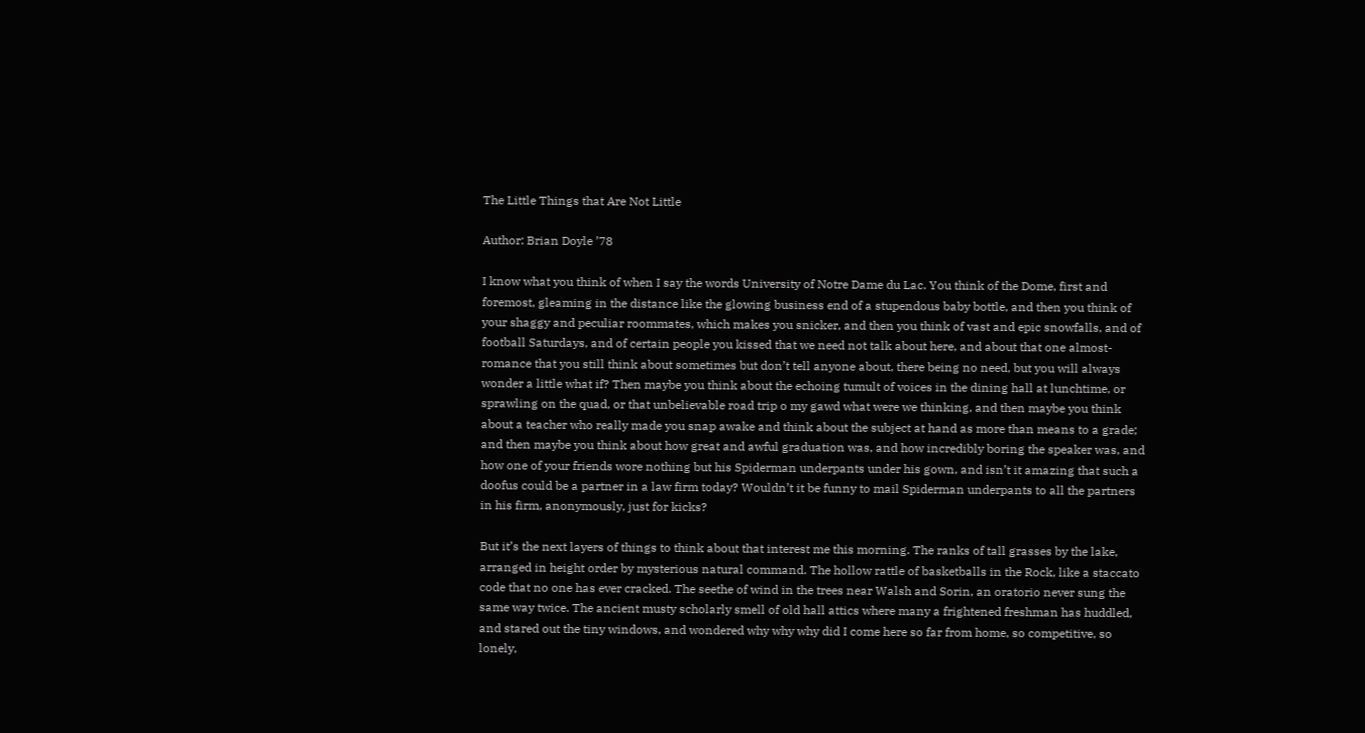The Little Things that Are Not Little

Author: Brian Doyle ’78

I know what you think of when I say the words University of Notre Dame du Lac. You think of the Dome, first and foremost, gleaming in the distance like the glowing business end of a stupendous baby bottle, and then you think of your shaggy and peculiar roommates, which makes you snicker, and then you think of vast and epic snowfalls, and of football Saturdays, and of certain people you kissed that we need not talk about here, and about that one almost-romance that you still think about sometimes but don’t tell anyone about, there being no need, but you will always wonder a little what if? Then maybe you think about the echoing tumult of voices in the dining hall at lunchtime, or sprawling on the quad, or that unbelievable road trip o my gawd what were we thinking, and then maybe you think about a teacher who really made you snap awake and think about the subject at hand as more than means to a grade; and then maybe you think about how great and awful graduation was, and how incredibly boring the speaker was, and how one of your friends wore nothing but his Spiderman underpants under his gown, and isn’t it amazing that such a doofus could be a partner in a law firm today? Wouldn’t it be funny to mail Spiderman underpants to all the partners in his firm, anonymously, just for kicks?

But it’s the next layers of things to think about that interest me this morning. The ranks of tall grasses by the lake, arranged in height order by mysterious natural command. The hollow rattle of basketballs in the Rock, like a staccato code that no one has ever cracked. The seethe of wind in the trees near Walsh and Sorin, an oratorio never sung the same way twice. The ancient musty scholarly smell of old hall attics where many a frightened freshman has huddled, and stared out the tiny windows, and wondered why why why did I come here so far from home, so competitive, so lonely,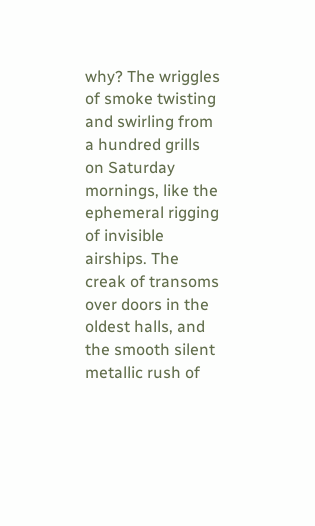why? The wriggles of smoke twisting and swirling from a hundred grills on Saturday mornings, like the ephemeral rigging of invisible airships. The creak of transoms over doors in the oldest halls, and the smooth silent metallic rush of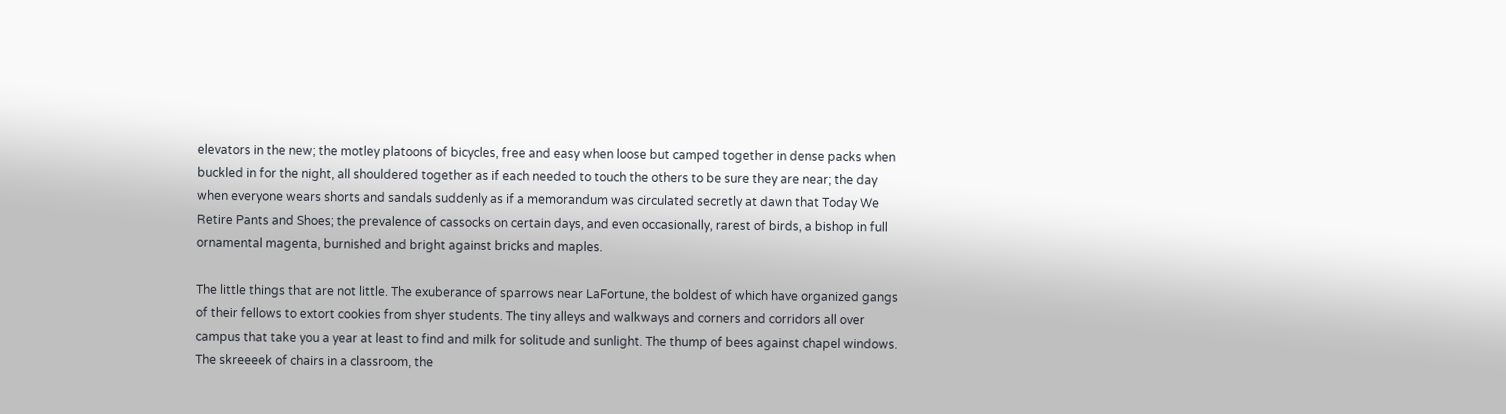elevators in the new; the motley platoons of bicycles, free and easy when loose but camped together in dense packs when buckled in for the night, all shouldered together as if each needed to touch the others to be sure they are near; the day when everyone wears shorts and sandals suddenly as if a memorandum was circulated secretly at dawn that Today We Retire Pants and Shoes; the prevalence of cassocks on certain days, and even occasionally, rarest of birds, a bishop in full ornamental magenta, burnished and bright against bricks and maples.

The little things that are not little. The exuberance of sparrows near LaFortune, the boldest of which have organized gangs of their fellows to extort cookies from shyer students. The tiny alleys and walkways and corners and corridors all over campus that take you a year at least to find and milk for solitude and sunlight. The thump of bees against chapel windows. The skreeeek of chairs in a classroom, the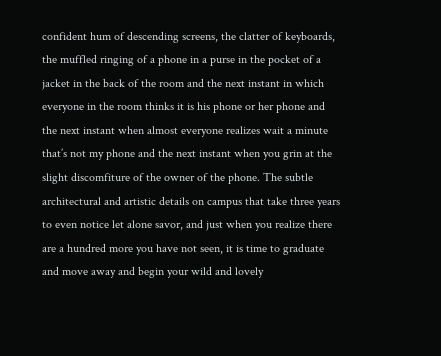confident hum of descending screens, the clatter of keyboards, the muffled ringing of a phone in a purse in the pocket of a jacket in the back of the room and the next instant in which everyone in the room thinks it is his phone or her phone and the next instant when almost everyone realizes wait a minute that’s not my phone and the next instant when you grin at the slight discomfiture of the owner of the phone. The subtle architectural and artistic details on campus that take three years to even notice let alone savor, and just when you realize there are a hundred more you have not seen, it is time to graduate and move away and begin your wild and lovely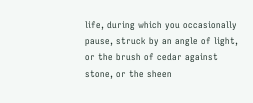life, during which you occasionally pause, struck by an angle of light, or the brush of cedar against stone, or the sheen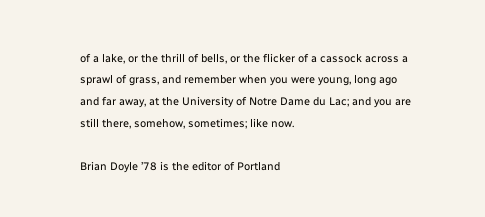of a lake, or the thrill of bells, or the flicker of a cassock across a sprawl of grass, and remember when you were young, long ago and far away, at the University of Notre Dame du Lac; and you are still there, somehow, sometimes; like now.

Brian Doyle ’78 is the editor of Portland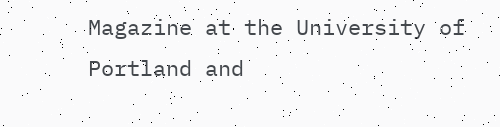Magazine at the University of Portland and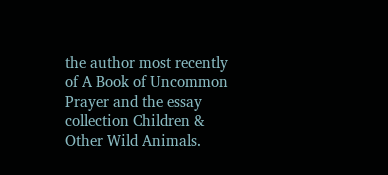the author most recently of A Book of Uncommon Prayer and the essay collection Children & Other Wild Animals.